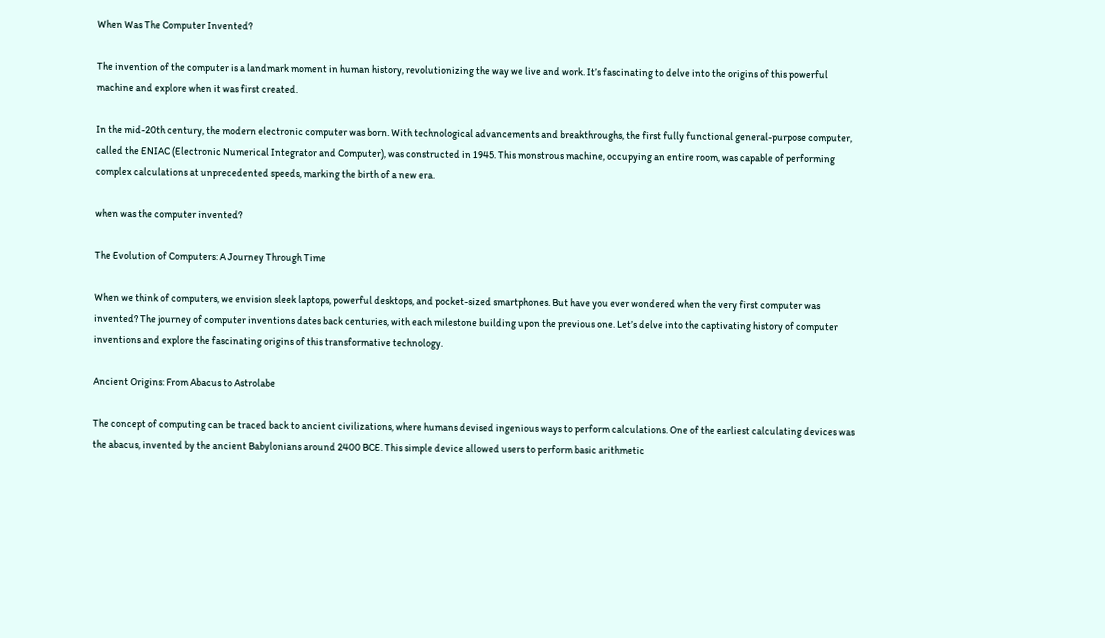When Was The Computer Invented?

The invention of the computer is a landmark moment in human history, revolutionizing the way we live and work. It’s fascinating to delve into the origins of this powerful machine and explore when it was first created.

In the mid-20th century, the modern electronic computer was born. With technological advancements and breakthroughs, the first fully functional general-purpose computer, called the ENIAC (Electronic Numerical Integrator and Computer), was constructed in 1945. This monstrous machine, occupying an entire room, was capable of performing complex calculations at unprecedented speeds, marking the birth of a new era.

when was the computer invented?

The Evolution of Computers: A Journey Through Time

When we think of computers, we envision sleek laptops, powerful desktops, and pocket-sized smartphones. But have you ever wondered when the very first computer was invented? The journey of computer inventions dates back centuries, with each milestone building upon the previous one. Let’s delve into the captivating history of computer inventions and explore the fascinating origins of this transformative technology.

Ancient Origins: From Abacus to Astrolabe

The concept of computing can be traced back to ancient civilizations, where humans devised ingenious ways to perform calculations. One of the earliest calculating devices was the abacus, invented by the ancient Babylonians around 2400 BCE. This simple device allowed users to perform basic arithmetic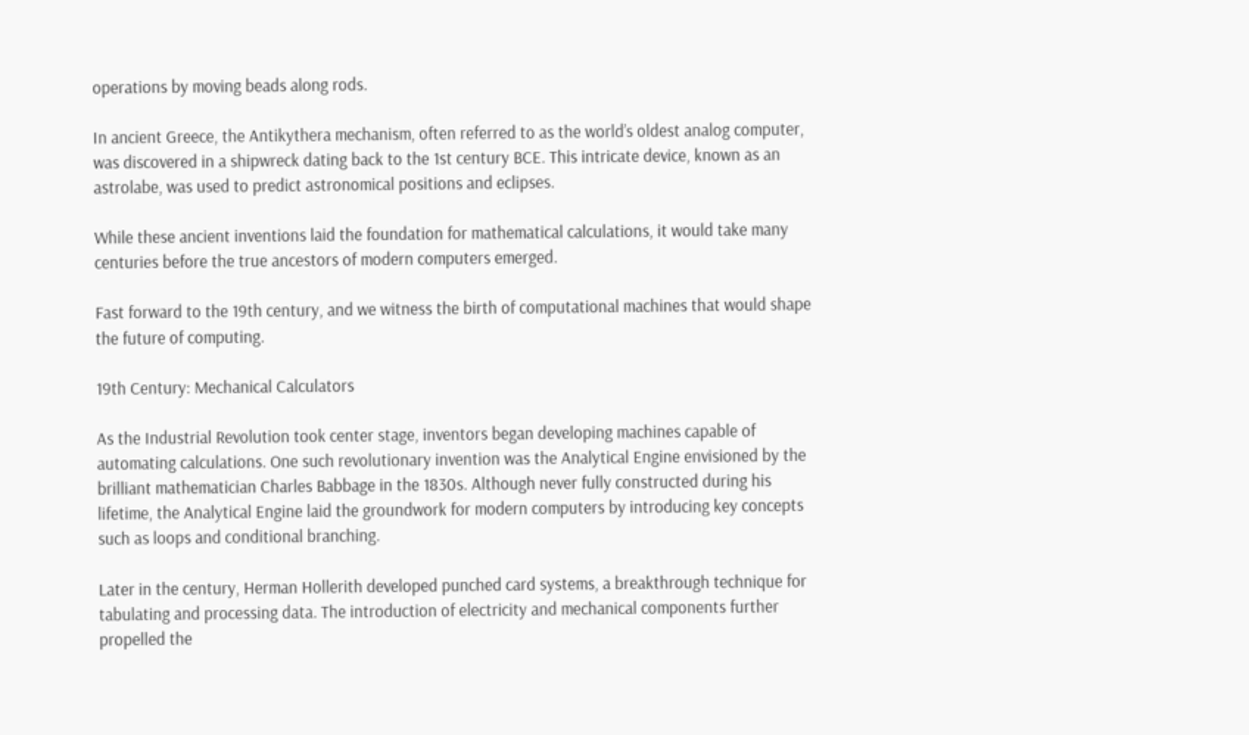operations by moving beads along rods.

In ancient Greece, the Antikythera mechanism, often referred to as the world’s oldest analog computer, was discovered in a shipwreck dating back to the 1st century BCE. This intricate device, known as an astrolabe, was used to predict astronomical positions and eclipses.

While these ancient inventions laid the foundation for mathematical calculations, it would take many centuries before the true ancestors of modern computers emerged.

Fast forward to the 19th century, and we witness the birth of computational machines that would shape the future of computing.

19th Century: Mechanical Calculators

As the Industrial Revolution took center stage, inventors began developing machines capable of automating calculations. One such revolutionary invention was the Analytical Engine envisioned by the brilliant mathematician Charles Babbage in the 1830s. Although never fully constructed during his lifetime, the Analytical Engine laid the groundwork for modern computers by introducing key concepts such as loops and conditional branching.

Later in the century, Herman Hollerith developed punched card systems, a breakthrough technique for tabulating and processing data. The introduction of electricity and mechanical components further propelled the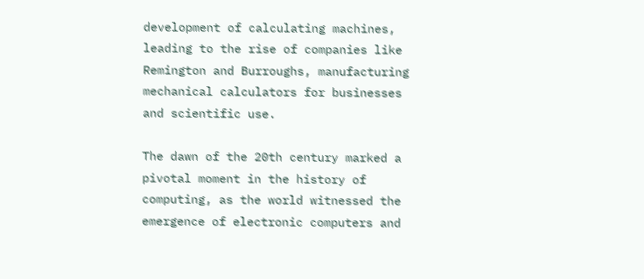development of calculating machines, leading to the rise of companies like Remington and Burroughs, manufacturing mechanical calculators for businesses and scientific use.

The dawn of the 20th century marked a pivotal moment in the history of computing, as the world witnessed the emergence of electronic computers and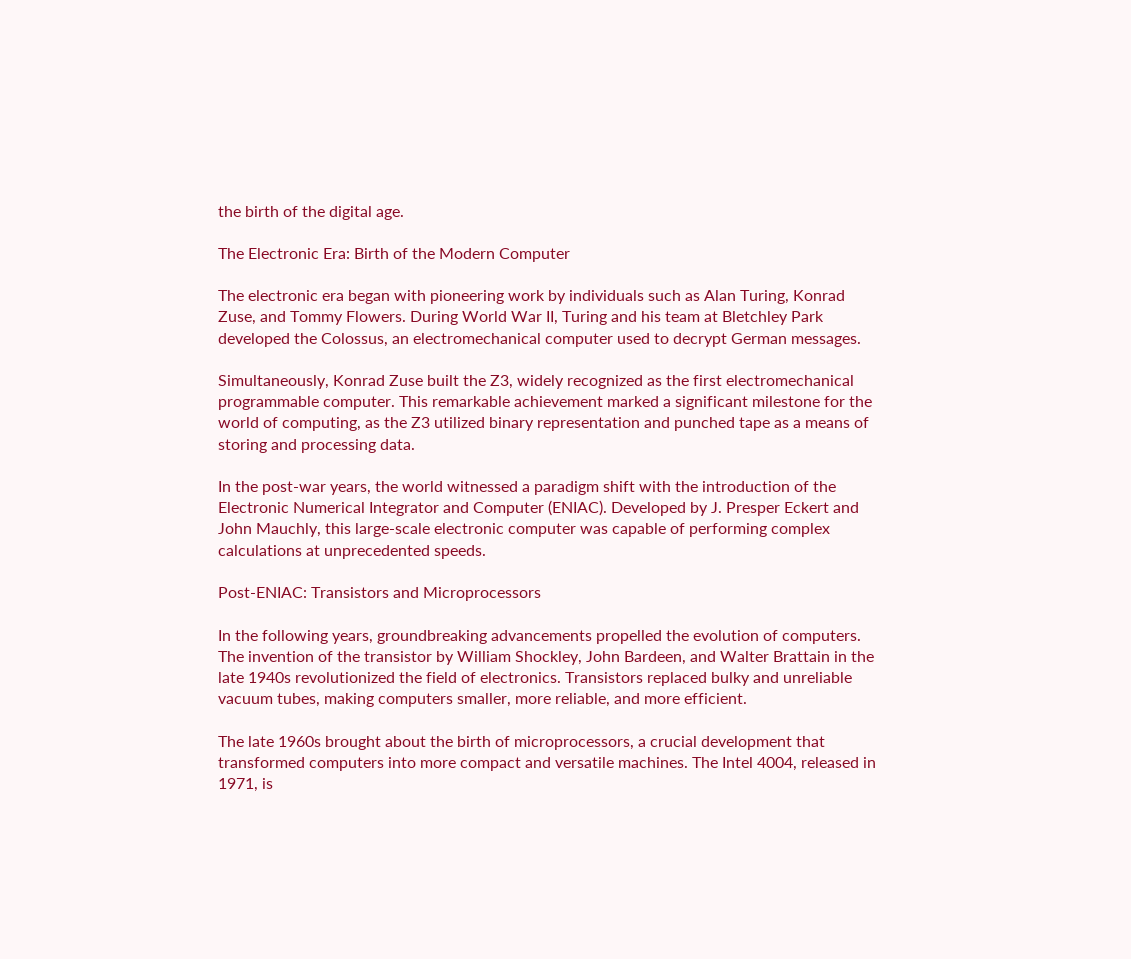the birth of the digital age.

The Electronic Era: Birth of the Modern Computer

The electronic era began with pioneering work by individuals such as Alan Turing, Konrad Zuse, and Tommy Flowers. During World War II, Turing and his team at Bletchley Park developed the Colossus, an electromechanical computer used to decrypt German messages.

Simultaneously, Konrad Zuse built the Z3, widely recognized as the first electromechanical programmable computer. This remarkable achievement marked a significant milestone for the world of computing, as the Z3 utilized binary representation and punched tape as a means of storing and processing data.

In the post-war years, the world witnessed a paradigm shift with the introduction of the Electronic Numerical Integrator and Computer (ENIAC). Developed by J. Presper Eckert and John Mauchly, this large-scale electronic computer was capable of performing complex calculations at unprecedented speeds.

Post-ENIAC: Transistors and Microprocessors

In the following years, groundbreaking advancements propelled the evolution of computers. The invention of the transistor by William Shockley, John Bardeen, and Walter Brattain in the late 1940s revolutionized the field of electronics. Transistors replaced bulky and unreliable vacuum tubes, making computers smaller, more reliable, and more efficient.

The late 1960s brought about the birth of microprocessors, a crucial development that transformed computers into more compact and versatile machines. The Intel 4004, released in 1971, is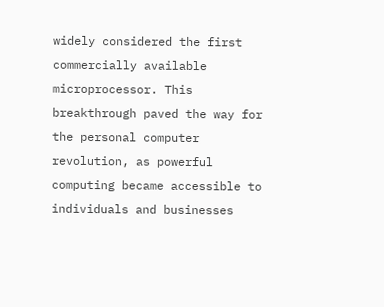widely considered the first commercially available microprocessor. This breakthrough paved the way for the personal computer revolution, as powerful computing became accessible to individuals and businesses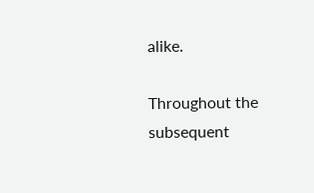alike.

Throughout the subsequent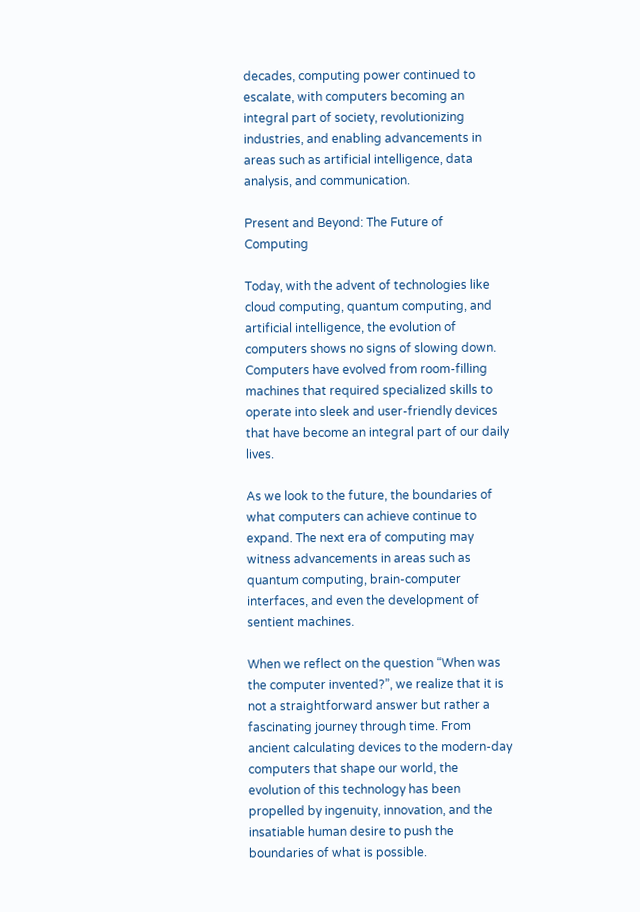decades, computing power continued to escalate, with computers becoming an integral part of society, revolutionizing industries, and enabling advancements in areas such as artificial intelligence, data analysis, and communication.

Present and Beyond: The Future of Computing

Today, with the advent of technologies like cloud computing, quantum computing, and artificial intelligence, the evolution of computers shows no signs of slowing down. Computers have evolved from room-filling machines that required specialized skills to operate into sleek and user-friendly devices that have become an integral part of our daily lives.

As we look to the future, the boundaries of what computers can achieve continue to expand. The next era of computing may witness advancements in areas such as quantum computing, brain-computer interfaces, and even the development of sentient machines.

When we reflect on the question “When was the computer invented?”, we realize that it is not a straightforward answer but rather a fascinating journey through time. From ancient calculating devices to the modern-day computers that shape our world, the evolution of this technology has been propelled by ingenuity, innovation, and the insatiable human desire to push the boundaries of what is possible.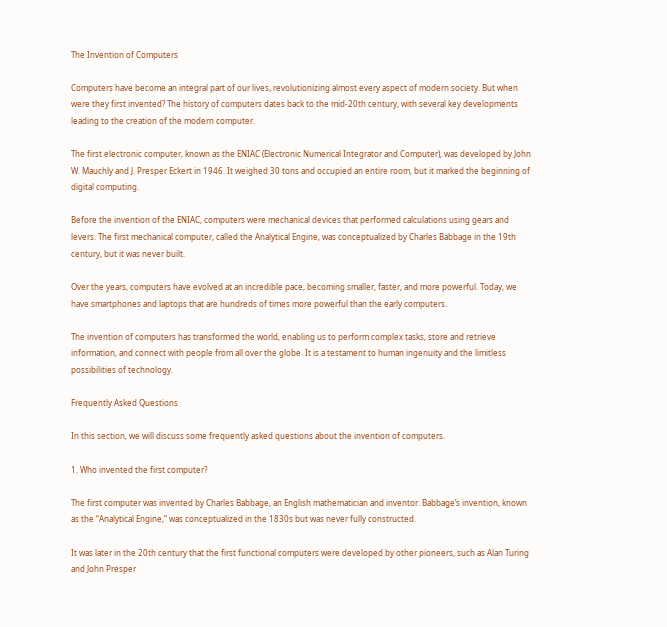The Invention of Computers

Computers have become an integral part of our lives, revolutionizing almost every aspect of modern society. But when were they first invented? The history of computers dates back to the mid-20th century, with several key developments leading to the creation of the modern computer.

The first electronic computer, known as the ENIAC (Electronic Numerical Integrator and Computer), was developed by John W. Mauchly and J. Presper Eckert in 1946. It weighed 30 tons and occupied an entire room, but it marked the beginning of digital computing.

Before the invention of the ENIAC, computers were mechanical devices that performed calculations using gears and levers. The first mechanical computer, called the Analytical Engine, was conceptualized by Charles Babbage in the 19th century, but it was never built.

Over the years, computers have evolved at an incredible pace, becoming smaller, faster, and more powerful. Today, we have smartphones and laptops that are hundreds of times more powerful than the early computers.

The invention of computers has transformed the world, enabling us to perform complex tasks, store and retrieve information, and connect with people from all over the globe. It is a testament to human ingenuity and the limitless possibilities of technology.

Frequently Asked Questions

In this section, we will discuss some frequently asked questions about the invention of computers.

1. Who invented the first computer?

The first computer was invented by Charles Babbage, an English mathematician and inventor. Babbage’s invention, known as the “Analytical Engine,” was conceptualized in the 1830s but was never fully constructed.

It was later in the 20th century that the first functional computers were developed by other pioneers, such as Alan Turing and John Presper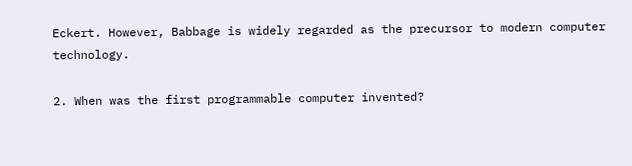Eckert. However, Babbage is widely regarded as the precursor to modern computer technology.

2. When was the first programmable computer invented?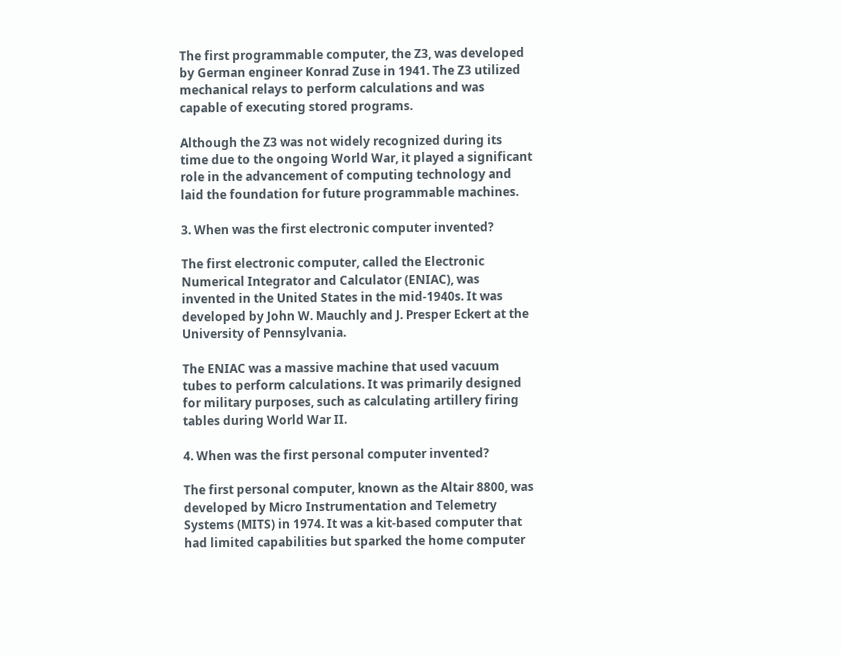The first programmable computer, the Z3, was developed by German engineer Konrad Zuse in 1941. The Z3 utilized mechanical relays to perform calculations and was capable of executing stored programs.

Although the Z3 was not widely recognized during its time due to the ongoing World War, it played a significant role in the advancement of computing technology and laid the foundation for future programmable machines.

3. When was the first electronic computer invented?

The first electronic computer, called the Electronic Numerical Integrator and Calculator (ENIAC), was invented in the United States in the mid-1940s. It was developed by John W. Mauchly and J. Presper Eckert at the University of Pennsylvania.

The ENIAC was a massive machine that used vacuum tubes to perform calculations. It was primarily designed for military purposes, such as calculating artillery firing tables during World War II.

4. When was the first personal computer invented?

The first personal computer, known as the Altair 8800, was developed by Micro Instrumentation and Telemetry Systems (MITS) in 1974. It was a kit-based computer that had limited capabilities but sparked the home computer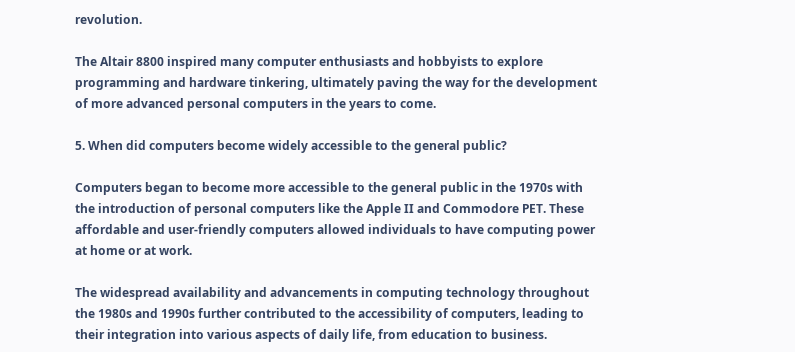revolution.

The Altair 8800 inspired many computer enthusiasts and hobbyists to explore programming and hardware tinkering, ultimately paving the way for the development of more advanced personal computers in the years to come.

5. When did computers become widely accessible to the general public?

Computers began to become more accessible to the general public in the 1970s with the introduction of personal computers like the Apple II and Commodore PET. These affordable and user-friendly computers allowed individuals to have computing power at home or at work.

The widespread availability and advancements in computing technology throughout the 1980s and 1990s further contributed to the accessibility of computers, leading to their integration into various aspects of daily life, from education to business.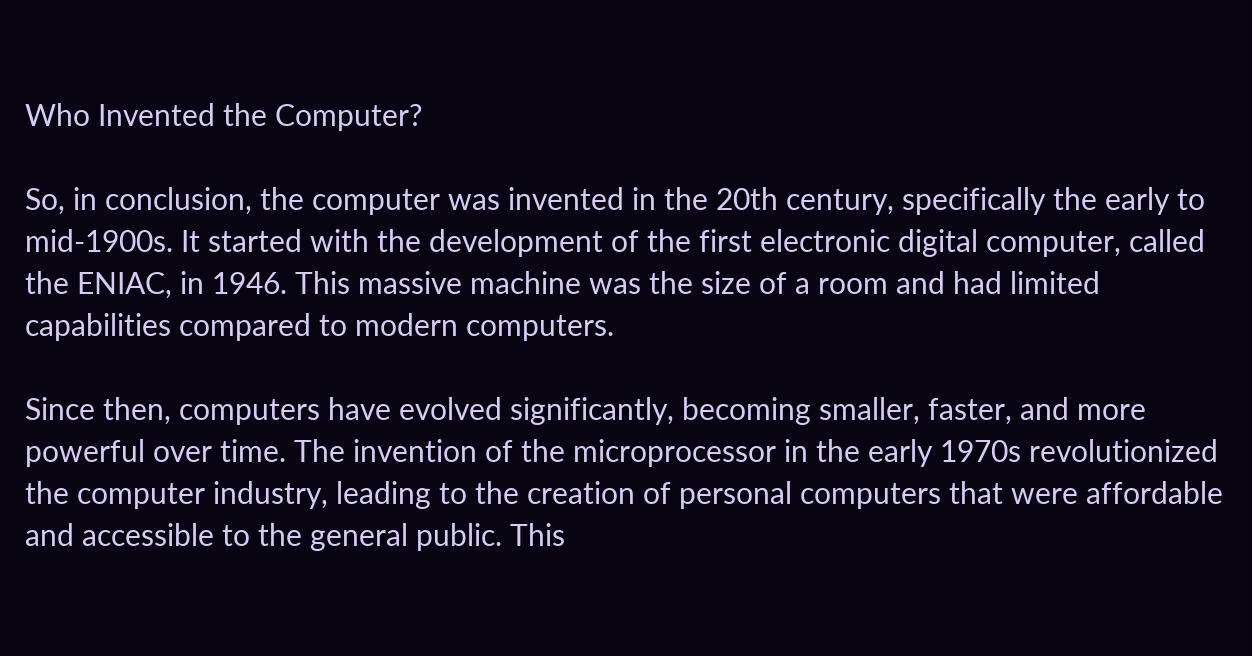Who Invented the Computer?

So, in conclusion, the computer was invented in the 20th century, specifically the early to mid-1900s. It started with the development of the first electronic digital computer, called the ENIAC, in 1946. This massive machine was the size of a room and had limited capabilities compared to modern computers.

Since then, computers have evolved significantly, becoming smaller, faster, and more powerful over time. The invention of the microprocessor in the early 1970s revolutionized the computer industry, leading to the creation of personal computers that were affordable and accessible to the general public. This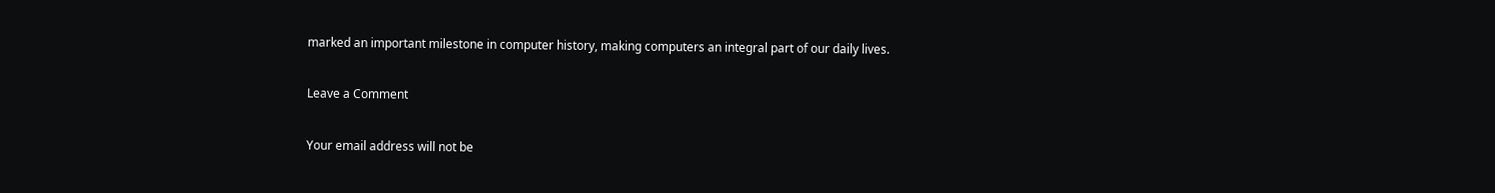marked an important milestone in computer history, making computers an integral part of our daily lives.

Leave a Comment

Your email address will not be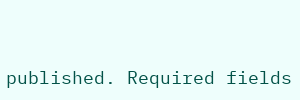published. Required fields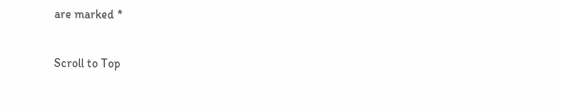are marked *

Scroll to Top